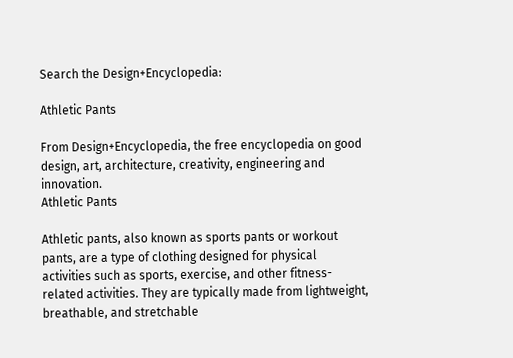Search the Design+Encyclopedia:

Athletic Pants

From Design+Encyclopedia, the free encyclopedia on good design, art, architecture, creativity, engineering and innovation.
Athletic Pants

Athletic pants, also known as sports pants or workout pants, are a type of clothing designed for physical activities such as sports, exercise, and other fitness-related activities. They are typically made from lightweight, breathable, and stretchable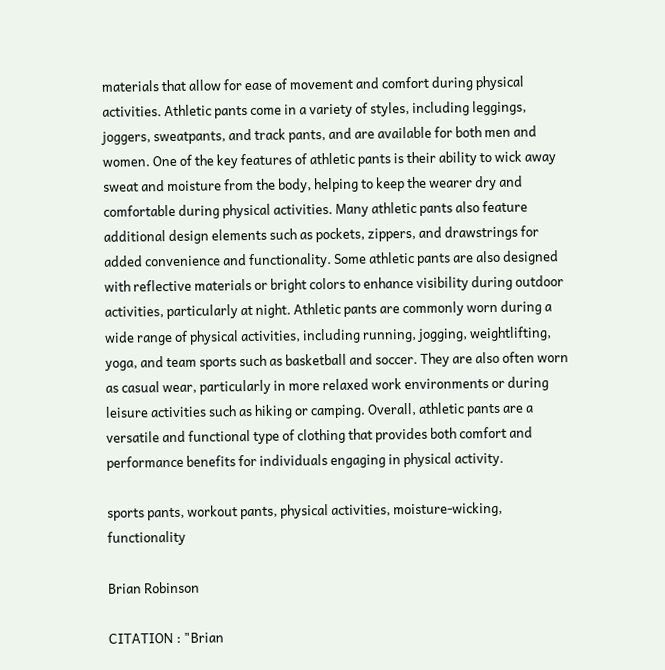materials that allow for ease of movement and comfort during physical activities. Athletic pants come in a variety of styles, including leggings, joggers, sweatpants, and track pants, and are available for both men and women. One of the key features of athletic pants is their ability to wick away sweat and moisture from the body, helping to keep the wearer dry and comfortable during physical activities. Many athletic pants also feature additional design elements such as pockets, zippers, and drawstrings for added convenience and functionality. Some athletic pants are also designed with reflective materials or bright colors to enhance visibility during outdoor activities, particularly at night. Athletic pants are commonly worn during a wide range of physical activities, including running, jogging, weightlifting, yoga, and team sports such as basketball and soccer. They are also often worn as casual wear, particularly in more relaxed work environments or during leisure activities such as hiking or camping. Overall, athletic pants are a versatile and functional type of clothing that provides both comfort and performance benefits for individuals engaging in physical activity.

sports pants, workout pants, physical activities, moisture-wicking, functionality

Brian Robinson

CITATION : "Brian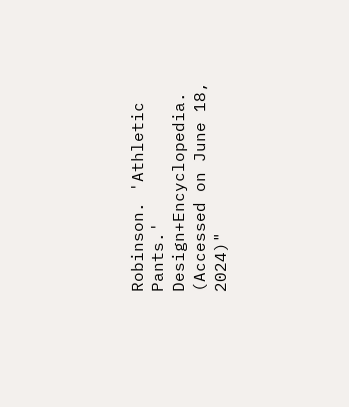Robinson. 'Athletic Pants.' Design+Encyclopedia. (Accessed on June 18, 2024)"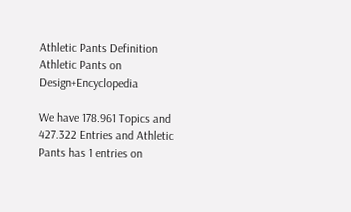Athletic Pants Definition
Athletic Pants on Design+Encyclopedia

We have 178.961 Topics and 427.322 Entries and Athletic Pants has 1 entries on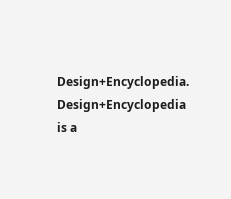Design+Encyclopedia. Design+Encyclopedia is a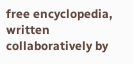free encyclopedia, written collaboratively by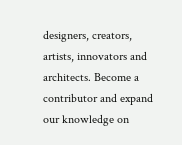designers, creators, artists, innovators and architects. Become a contributor and expand our knowledge on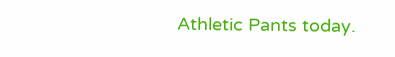Athletic Pants today.